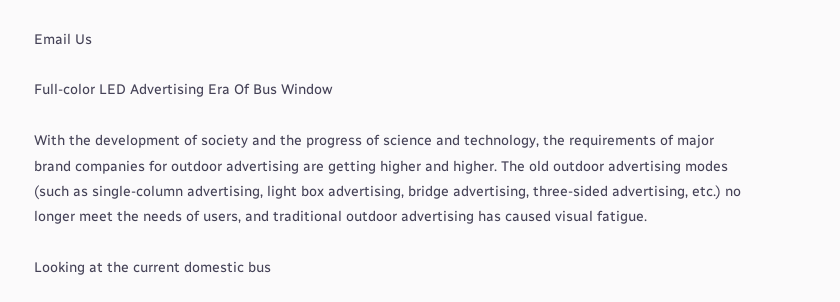Email Us

Full-color LED Advertising Era Of Bus Window

With the development of society and the progress of science and technology, the requirements of major brand companies for outdoor advertising are getting higher and higher. The old outdoor advertising modes (such as single-column advertising, light box advertising, bridge advertising, three-sided advertising, etc.) no longer meet the needs of users, and traditional outdoor advertising has caused visual fatigue.

Looking at the current domestic bus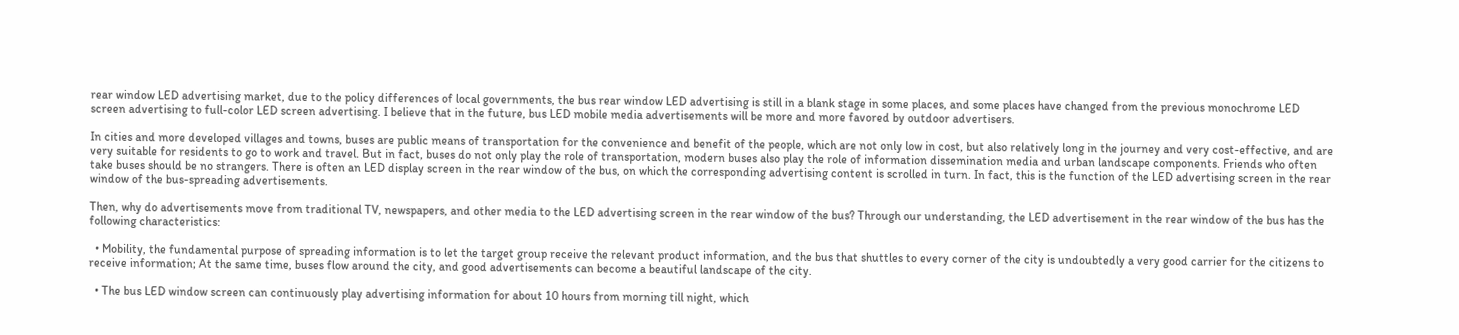rear window LED advertising market, due to the policy differences of local governments, the bus rear window LED advertising is still in a blank stage in some places, and some places have changed from the previous monochrome LED screen advertising to full-color LED screen advertising. I believe that in the future, bus LED mobile media advertisements will be more and more favored by outdoor advertisers.

In cities and more developed villages and towns, buses are public means of transportation for the convenience and benefit of the people, which are not only low in cost, but also relatively long in the journey and very cost-effective, and are very suitable for residents to go to work and travel. But in fact, buses do not only play the role of transportation, modern buses also play the role of information dissemination media and urban landscape components. Friends who often take buses should be no strangers. There is often an LED display screen in the rear window of the bus, on which the corresponding advertising content is scrolled in turn. In fact, this is the function of the LED advertising screen in the rear window of the bus-spreading advertisements.

Then, why do advertisements move from traditional TV, newspapers, and other media to the LED advertising screen in the rear window of the bus? Through our understanding, the LED advertisement in the rear window of the bus has the following characteristics:

  • Mobility, the fundamental purpose of spreading information is to let the target group receive the relevant product information, and the bus that shuttles to every corner of the city is undoubtedly a very good carrier for the citizens to receive information; At the same time, buses flow around the city, and good advertisements can become a beautiful landscape of the city.

  • The bus LED window screen can continuously play advertising information for about 10 hours from morning till night, which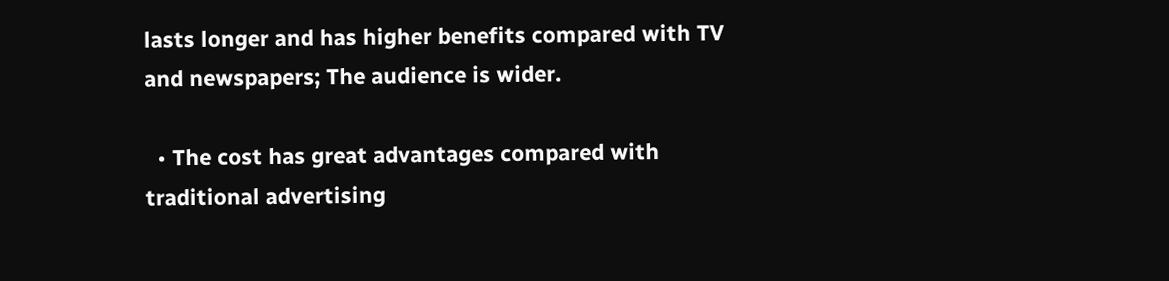lasts longer and has higher benefits compared with TV and newspapers; The audience is wider.

  • The cost has great advantages compared with traditional advertising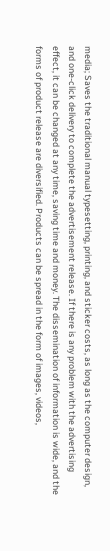media; Saves the traditional manual typesetting, printing, and sticker costs, as long as the computer design, and one-click delivery to complete the advertisement release. If there is any problem with the advertising effect, it can be changed at any time, saving time and money. The dissemination of information is wide, and the forms of product release are diversified. Products can be spread in the form of images, videos,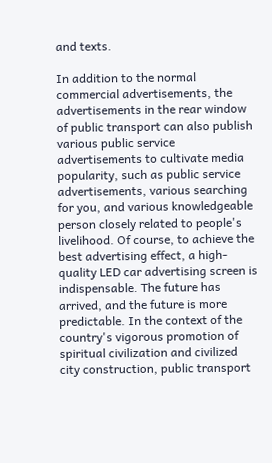and texts.

In addition to the normal commercial advertisements, the advertisements in the rear window of public transport can also publish various public service advertisements to cultivate media popularity, such as public service advertisements, various searching for you, and various knowledgeable person closely related to people's livelihood. Of course, to achieve the best advertising effect, a high-quality LED car advertising screen is indispensable. The future has arrived, and the future is more predictable. In the context of the country's vigorous promotion of spiritual civilization and civilized city construction, public transport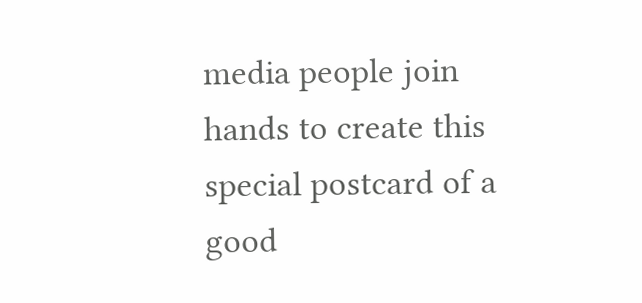media people join hands to create this special postcard of a good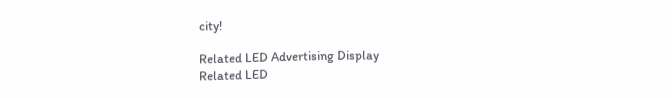city!

Related LED Advertising Display
Related LED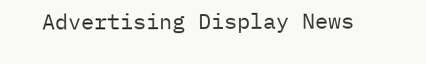Advertising Display News